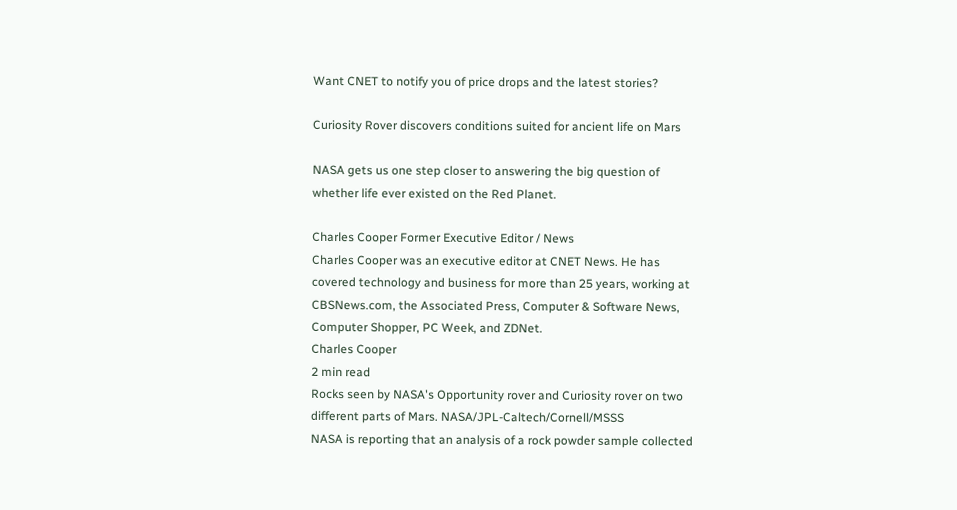Want CNET to notify you of price drops and the latest stories?

Curiosity Rover discovers conditions suited for ancient life on Mars

NASA gets us one step closer to answering the big question of whether life ever existed on the Red Planet.

Charles Cooper Former Executive Editor / News
Charles Cooper was an executive editor at CNET News. He has covered technology and business for more than 25 years, working at CBSNews.com, the Associated Press, Computer & Software News, Computer Shopper, PC Week, and ZDNet.
Charles Cooper
2 min read
Rocks seen by NASA's Opportunity rover and Curiosity rover on two different parts of Mars. NASA/JPL-Caltech/Cornell/MSSS
NASA is reporting that an analysis of a rock powder sample collected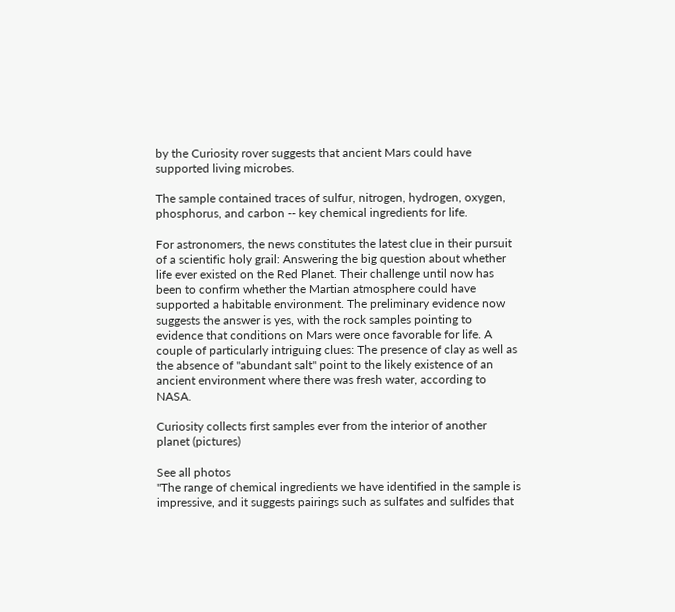by the Curiosity rover suggests that ancient Mars could have supported living microbes.

The sample contained traces of sulfur, nitrogen, hydrogen, oxygen, phosphorus, and carbon -- key chemical ingredients for life.

For astronomers, the news constitutes the latest clue in their pursuit of a scientific holy grail: Answering the big question about whether life ever existed on the Red Planet. Their challenge until now has been to confirm whether the Martian atmosphere could have supported a habitable environment. The preliminary evidence now suggests the answer is yes, with the rock samples pointing to evidence that conditions on Mars were once favorable for life. A couple of particularly intriguing clues: The presence of clay as well as the absence of "abundant salt" point to the likely existence of an ancient environment where there was fresh water, according to NASA.

Curiosity collects first samples ever from the interior of another planet (pictures)

See all photos
"The range of chemical ingredients we have identified in the sample is impressive, and it suggests pairings such as sulfates and sulfides that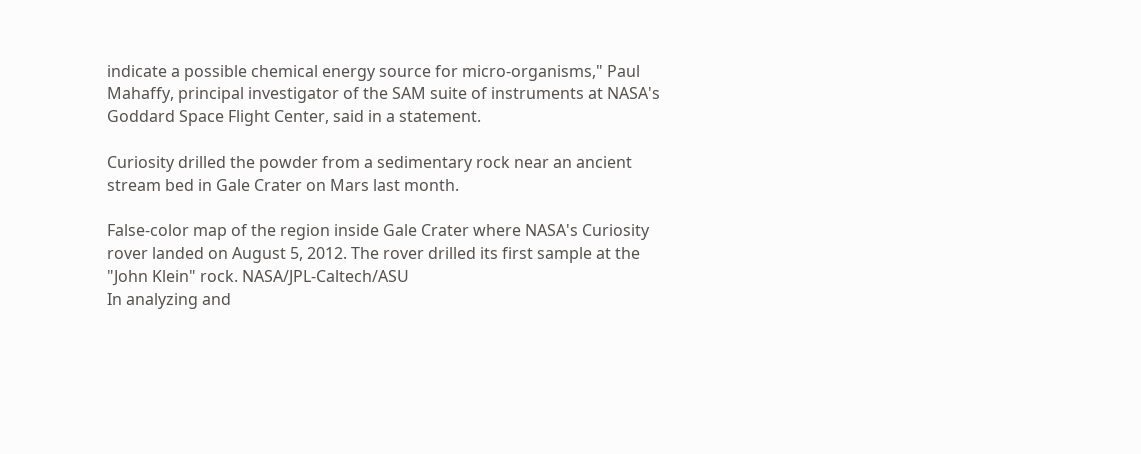indicate a possible chemical energy source for micro-organisms," Paul Mahaffy, principal investigator of the SAM suite of instruments at NASA's Goddard Space Flight Center, said in a statement.

Curiosity drilled the powder from a sedimentary rock near an ancient stream bed in Gale Crater on Mars last month.

False-color map of the region inside Gale Crater where NASA's Curiosity rover landed on August 5, 2012. The rover drilled its first sample at the "John Klein" rock. NASA/JPL-Caltech/ASU
In analyzing and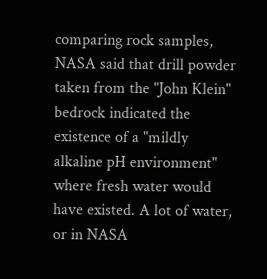comparing rock samples, NASA said that drill powder taken from the "John Klein" bedrock indicated the existence of a "mildly alkaline pH environment" where fresh water would have existed. A lot of water, or in NASA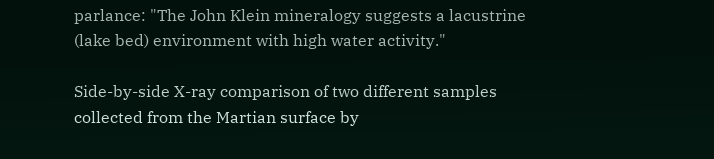parlance: "The John Klein mineralogy suggests a lacustrine (lake bed) environment with high water activity."

Side-by-side X-ray comparison of two different samples collected from the Martian surface by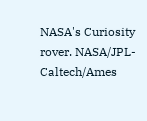NASA's Curiosity rover. NASA/JPL-Caltech/Ames